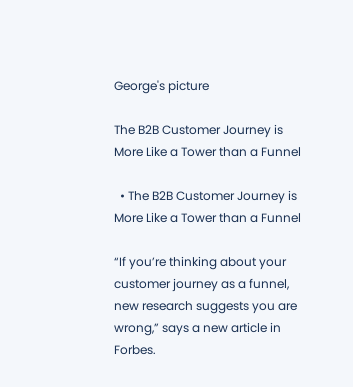George's picture

The B2B Customer Journey is More Like a Tower than a Funnel

  • The B2B Customer Journey is More Like a Tower than a Funnel

“If you’re thinking about your customer journey as a funnel, new research suggests you are wrong,” says a new article in Forbes.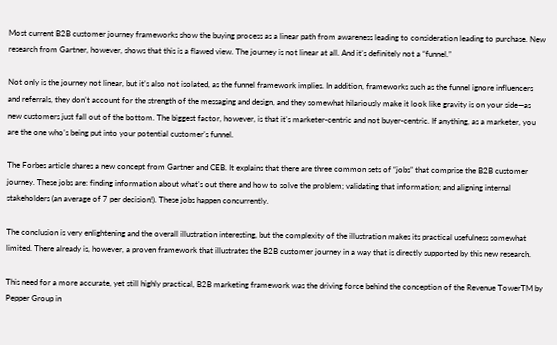Most current B2B customer journey frameworks show the buying process as a linear path from awareness leading to consideration leading to purchase. New research from Gartner, however, shows that this is a flawed view. The journey is not linear at all. And it’s definitely not a “funnel.”

Not only is the journey not linear, but it’s also not isolated, as the funnel framework implies. In addition, frameworks such as the funnel ignore influencers and referrals, they don’t account for the strength of the messaging and design, and they somewhat hilariously make it look like gravity is on your side—as new customers just fall out of the bottom. The biggest factor, however, is that it’s marketer-centric and not buyer-centric. If anything, as a marketer, you are the one who’s being put into your potential customer’s funnel.

The Forbes article shares a new concept from Gartner and CEB. It explains that there are three common sets of “jobs” that comprise the B2B customer journey. These jobs are: finding information about what’s out there and how to solve the problem; validating that information; and aligning internal stakeholders (an average of 7 per decision!). These jobs happen concurrently.

The conclusion is very enlightening and the overall illustration interesting, but the complexity of the illustration makes its practical usefulness somewhat limited. There already is, however, a proven framework that illustrates the B2B customer journey in a way that is directly supported by this new research.

This need for a more accurate, yet still highly practical, B2B marketing framework was the driving force behind the conception of the Revenue TowerTM by Pepper Group in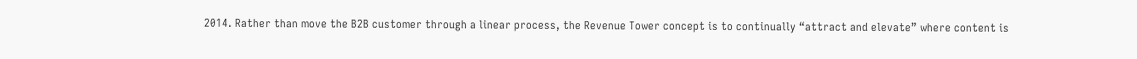2014. Rather than move the B2B customer through a linear process, the Revenue Tower concept is to continually “attract and elevate” where content is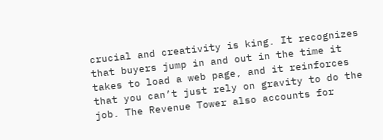crucial and creativity is king. It recognizes that buyers jump in and out in the time it takes to load a web page, and it reinforces that you can’t just rely on gravity to do the job. The Revenue Tower also accounts for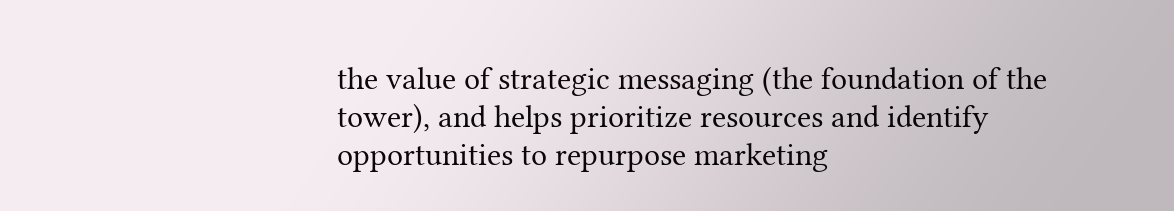the value of strategic messaging (the foundation of the tower), and helps prioritize resources and identify opportunities to repurpose marketing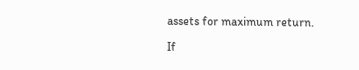assets for maximum return.

If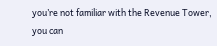you’re not familiar with the Revenue Tower, you can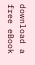download a free eBook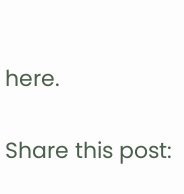here.

Share this post: